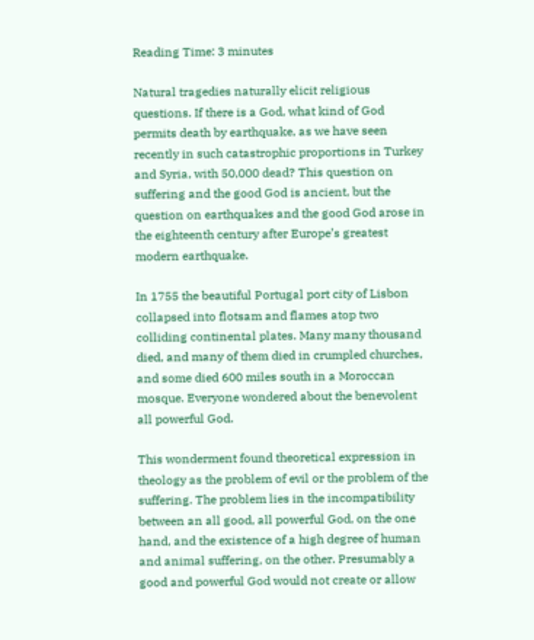Reading Time: 3 minutes

Natural tragedies naturally elicit religious questions. If there is a God, what kind of God permits death by earthquake, as we have seen recently in such catastrophic proportions in Turkey and Syria, with 50,000 dead? This question on suffering and the good God is ancient, but the question on earthquakes and the good God arose in the eighteenth century after Europe’s greatest modern earthquake.

In 1755 the beautiful Portugal port city of Lisbon collapsed into flotsam and flames atop two colliding continental plates. Many many thousand died, and many of them died in crumpled churches, and some died 600 miles south in a Moroccan mosque. Everyone wondered about the benevolent all powerful God.

This wonderment found theoretical expression in theology as the problem of evil or the problem of the suffering. The problem lies in the incompatibility between an all good, all powerful God, on the one hand, and the existence of a high degree of human and animal suffering, on the other. Presumably a good and powerful God would not create or allow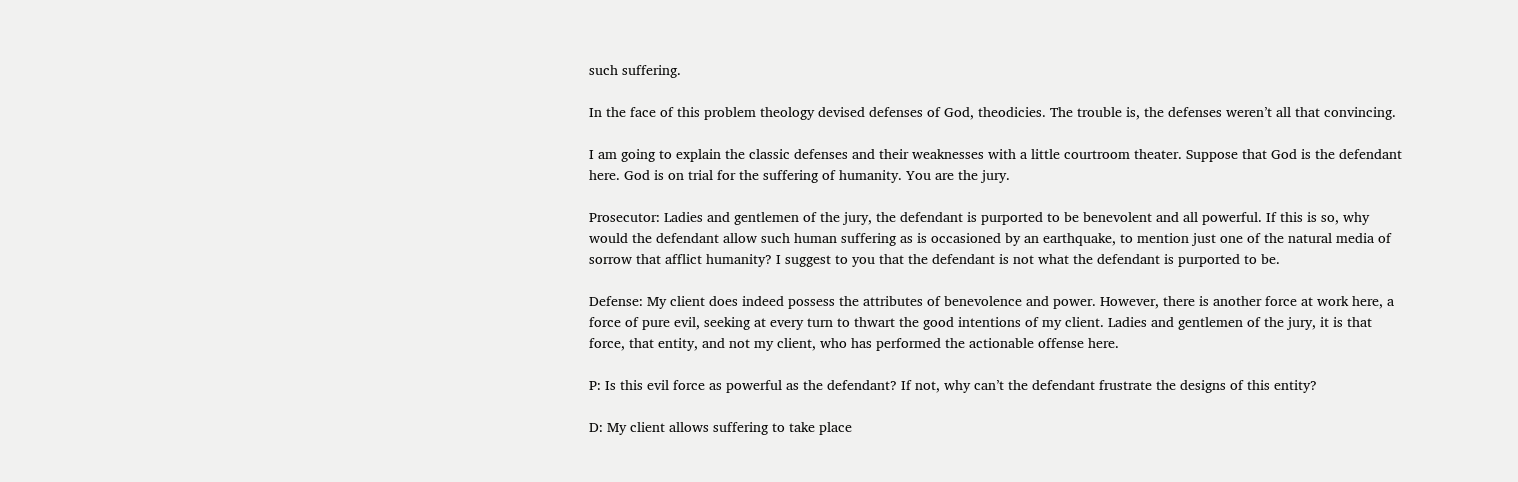such suffering.

In the face of this problem theology devised defenses of God, theodicies. The trouble is, the defenses weren’t all that convincing.

I am going to explain the classic defenses and their weaknesses with a little courtroom theater. Suppose that God is the defendant here. God is on trial for the suffering of humanity. You are the jury.

Prosecutor: Ladies and gentlemen of the jury, the defendant is purported to be benevolent and all powerful. If this is so, why would the defendant allow such human suffering as is occasioned by an earthquake, to mention just one of the natural media of sorrow that afflict humanity? I suggest to you that the defendant is not what the defendant is purported to be.

Defense: My client does indeed possess the attributes of benevolence and power. However, there is another force at work here, a force of pure evil, seeking at every turn to thwart the good intentions of my client. Ladies and gentlemen of the jury, it is that force, that entity, and not my client, who has performed the actionable offense here.

P: Is this evil force as powerful as the defendant? If not, why can’t the defendant frustrate the designs of this entity?

D: My client allows suffering to take place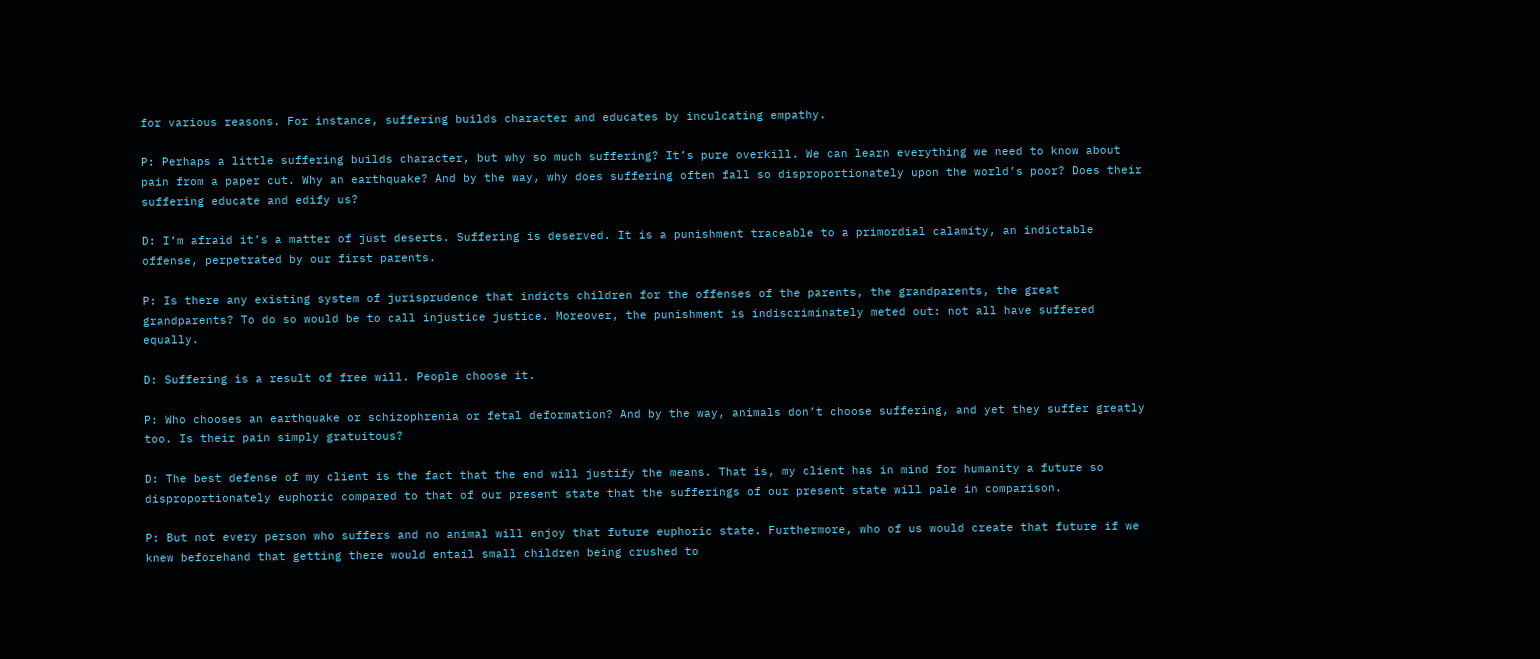for various reasons. For instance, suffering builds character and educates by inculcating empathy.

P: Perhaps a little suffering builds character, but why so much suffering? It’s pure overkill. We can learn everything we need to know about pain from a paper cut. Why an earthquake? And by the way, why does suffering often fall so disproportionately upon the world’s poor? Does their suffering educate and edify us?

D: I’m afraid it’s a matter of just deserts. Suffering is deserved. It is a punishment traceable to a primordial calamity, an indictable offense, perpetrated by our first parents.

P: Is there any existing system of jurisprudence that indicts children for the offenses of the parents, the grandparents, the great grandparents? To do so would be to call injustice justice. Moreover, the punishment is indiscriminately meted out: not all have suffered equally.

D: Suffering is a result of free will. People choose it.

P: Who chooses an earthquake or schizophrenia or fetal deformation? And by the way, animals don’t choose suffering, and yet they suffer greatly too. Is their pain simply gratuitous?

D: The best defense of my client is the fact that the end will justify the means. That is, my client has in mind for humanity a future so disproportionately euphoric compared to that of our present state that the sufferings of our present state will pale in comparison.

P: But not every person who suffers and no animal will enjoy that future euphoric state. Furthermore, who of us would create that future if we knew beforehand that getting there would entail small children being crushed to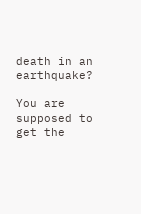death in an earthquake?

You are supposed to get the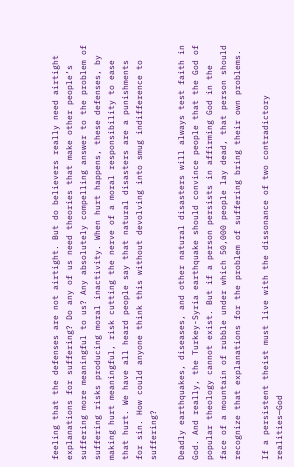feeling that the defenses are not airtight. But do believers really need airtight explanations for suffering? Do any of us need theories that make other people’s suffering more meaningful to us? Any absolutely compelling answer to the problem of suffering risks producing moral inactivity. When hurt happens, these defenses, by making hurt meaningful, risk cutting the nerve of a moral responsibility to ease that hurt. We have all heard people say that natural disasters are a punishments for sin. How could anyone think this without devolving into smug indifference to suffering?

Deadly earthquakes, diseases, and other natural disasters will always test faith in God. And really, the Turkey-Syria earthquake should convince people that the God of popular theology cannot exist. But if a person persists in affirming God in the face of a mountain of rubble under which 50,000 people lay dead, that person should recognize that explanations for the problem of suffering bring their own problems.

If a persistent theist must live with the dissonance of two contradictory realities—God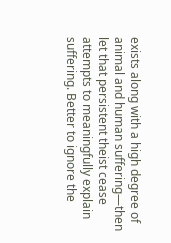exists along with a high degree of animal and human suffering—then let that persistent theist cease attempts to meaningfully explain suffering. Better to ignore the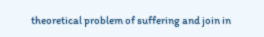theoretical problem of suffering and join in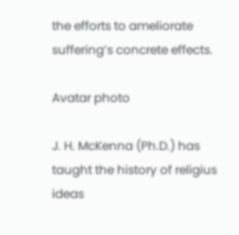the efforts to ameliorate suffering’s concrete effects.

Avatar photo

J. H. McKenna (Ph.D.) has taught the history of religius ideas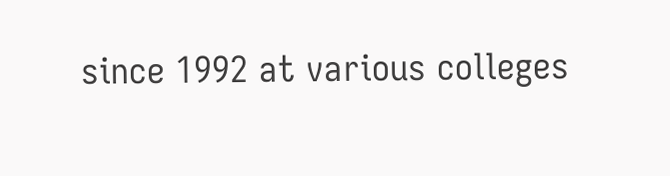since 1992 at various colleges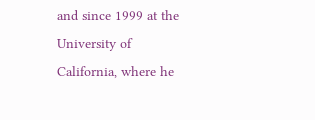and since 1999 at the University of California, where he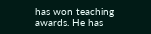has won teaching awards. He has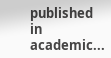published in academic...